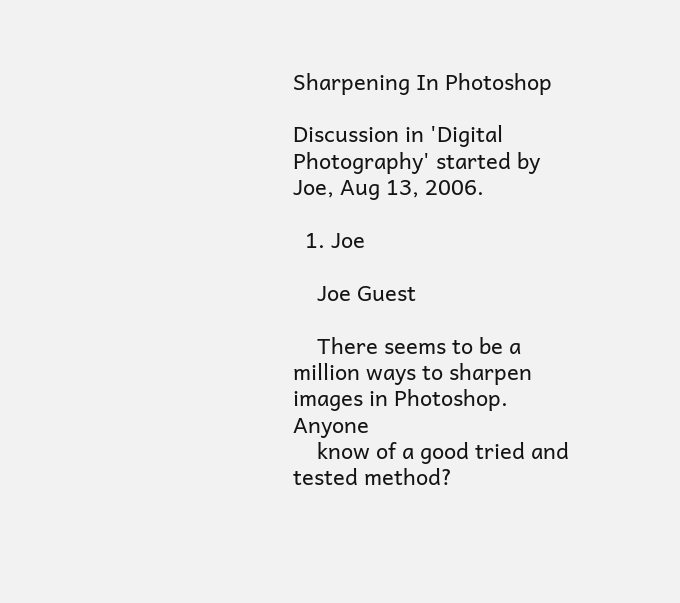Sharpening In Photoshop

Discussion in 'Digital Photography' started by Joe, Aug 13, 2006.

  1. Joe

    Joe Guest

    There seems to be a million ways to sharpen images in Photoshop. Anyone
    know of a good tried and tested method?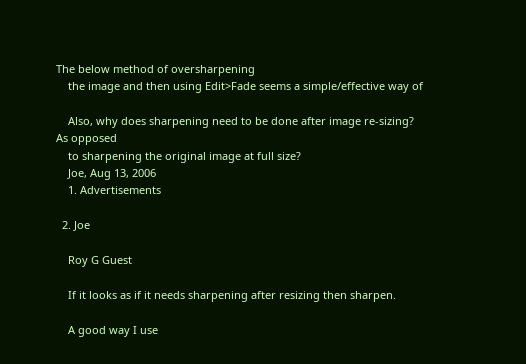The below method of oversharpening
    the image and then using Edit>Fade seems a simple/effective way of

    Also, why does sharpening need to be done after image re-sizing? As opposed
    to sharpening the original image at full size?
    Joe, Aug 13, 2006
    1. Advertisements

  2. Joe

    Roy G Guest

    If it looks as if it needs sharpening after resizing then sharpen.

    A good way I use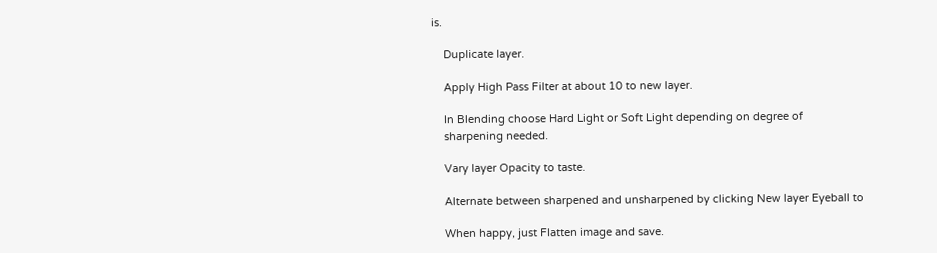is.

    Duplicate layer.

    Apply High Pass Filter at about 10 to new layer.

    In Blending choose Hard Light or Soft Light depending on degree of
    sharpening needed.

    Vary layer Opacity to taste.

    Alternate between sharpened and unsharpened by clicking New layer Eyeball to

    When happy, just Flatten image and save.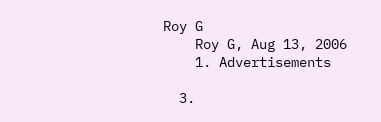Roy G
    Roy G, Aug 13, 2006
    1. Advertisements

  3.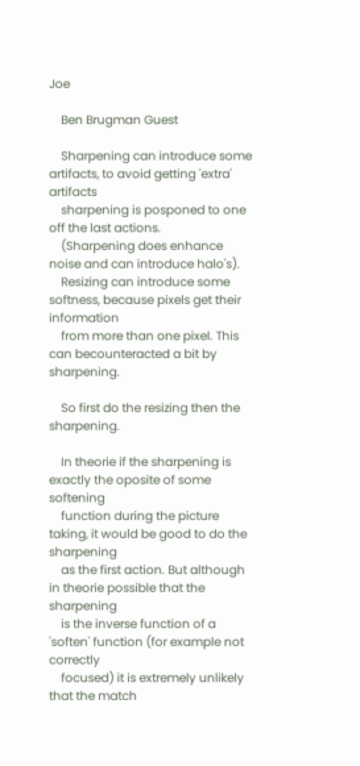Joe

    Ben Brugman Guest

    Sharpening can introduce some artifacts, to avoid getting 'extra' artifacts
    sharpening is posponed to one off the last actions.
    (Sharpening does enhance noise and can introduce halo's).
    Resizing can introduce some softness, because pixels get their information
    from more than one pixel. This can becounteracted a bit by sharpening.

    So first do the resizing then the sharpening.

    In theorie if the sharpening is exactly the oposite of some softening
    function during the picture taking, it would be good to do the sharpening
    as the first action. But although in theorie possible that the sharpening
    is the inverse function of a 'soften' function (for example not correctly
    focused) it is extremely unlikely that the match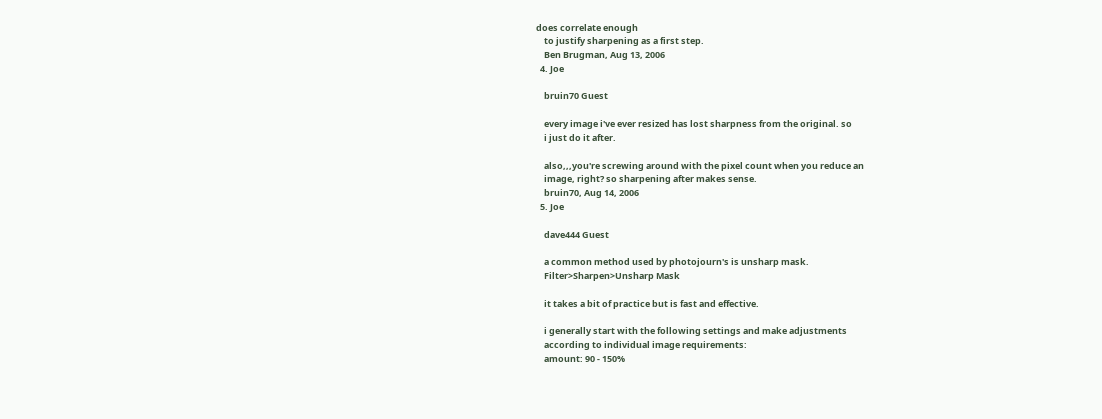does correlate enough
    to justify sharpening as a first step.
    Ben Brugman, Aug 13, 2006
  4. Joe

    bruin70 Guest

    every image i've ever resized has lost sharpness from the original. so
    i just do it after.

    also,,,you're screwing around with the pixel count when you reduce an
    image, right? so sharpening after makes sense.
    bruin70, Aug 14, 2006
  5. Joe

    dave444 Guest

    a common method used by photojourn's is unsharp mask.
    Filter>Sharpen>Unsharp Mask

    it takes a bit of practice but is fast and effective.

    i generally start with the following settings and make adjustments
    according to individual image requirements:
    amount: 90 - 150%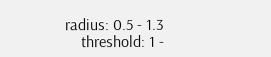radius: 0.5 - 1.3
    threshold: 1 -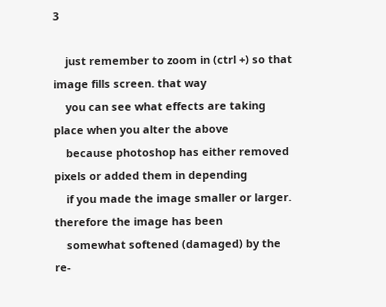3

    just remember to zoom in (ctrl +) so that image fills screen. that way
    you can see what effects are taking place when you alter the above
    because photoshop has either removed pixels or added them in depending
    if you made the image smaller or larger. therefore the image has been
    somewhat softened (damaged) by the re-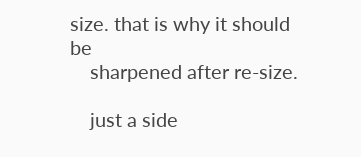size. that is why it should be
    sharpened after re-size.

    just a side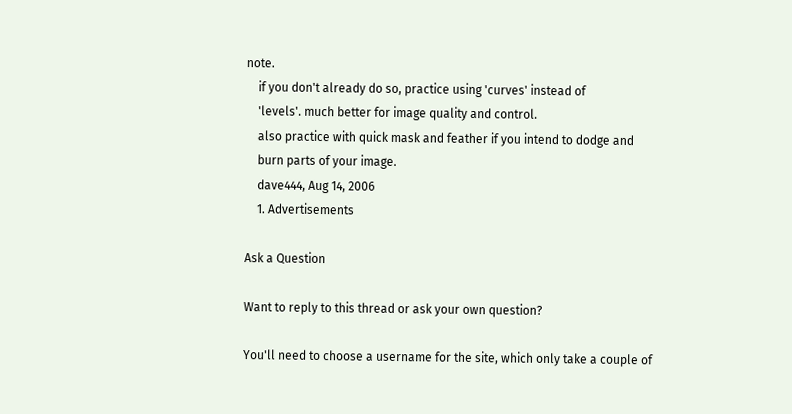note.
    if you don't already do so, practice using 'curves' instead of
    'levels'. much better for image quality and control.
    also practice with quick mask and feather if you intend to dodge and
    burn parts of your image.
    dave444, Aug 14, 2006
    1. Advertisements

Ask a Question

Want to reply to this thread or ask your own question?

You'll need to choose a username for the site, which only take a couple of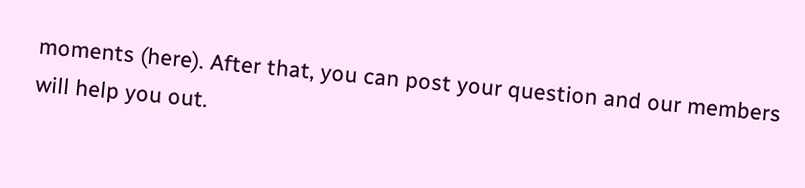moments (here). After that, you can post your question and our members will help you out.